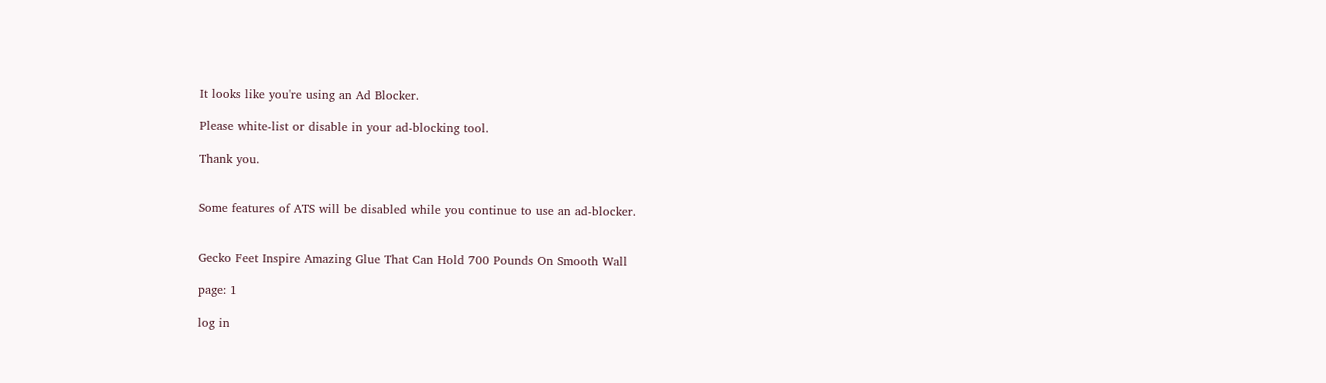It looks like you're using an Ad Blocker.

Please white-list or disable in your ad-blocking tool.

Thank you.


Some features of ATS will be disabled while you continue to use an ad-blocker.


Gecko Feet Inspire Amazing Glue That Can Hold 700 Pounds On Smooth Wall

page: 1

log in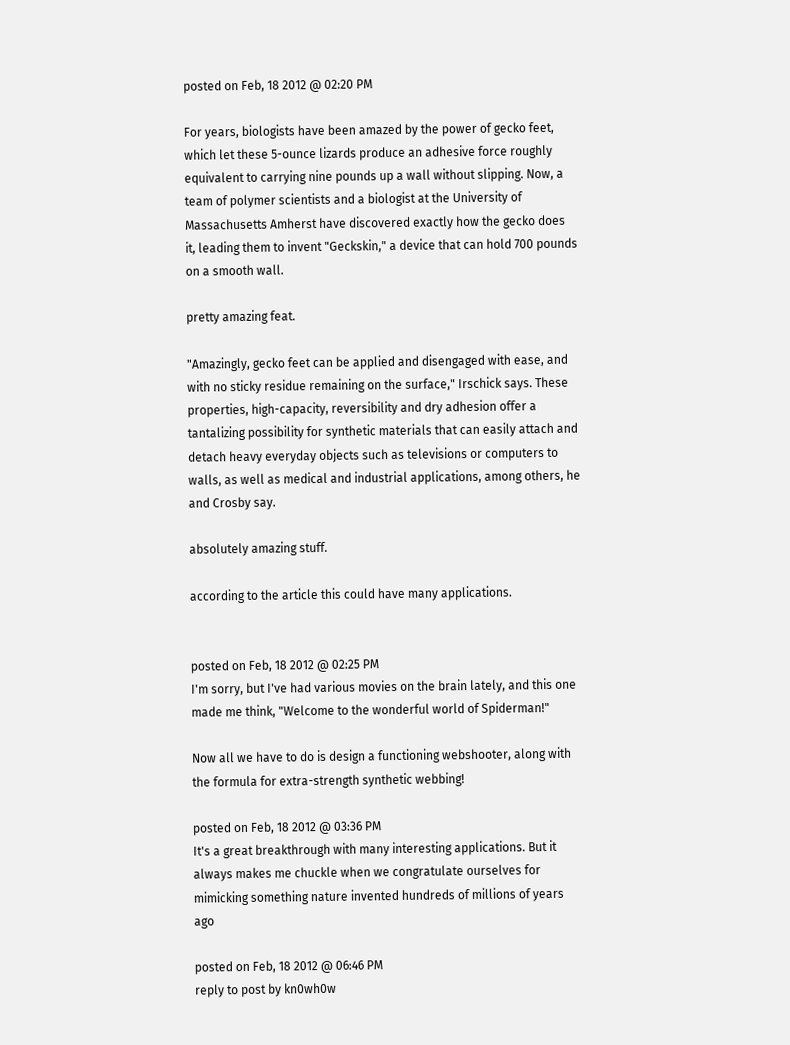posted on Feb, 18 2012 @ 02:20 PM

For years, biologists have been amazed by the power of gecko feet, which let these 5-ounce lizards produce an adhesive force roughly equivalent to carrying nine pounds up a wall without slipping. Now, a team of polymer scientists and a biologist at the University of Massachusetts Amherst have discovered exactly how the gecko does it, leading them to invent "Geckskin," a device that can hold 700 pounds on a smooth wall.

pretty amazing feat.

"Amazingly, gecko feet can be applied and disengaged with ease, and with no sticky residue remaining on the surface," Irschick says. These properties, high-capacity, reversibility and dry adhesion offer a tantalizing possibility for synthetic materials that can easily attach and detach heavy everyday objects such as televisions or computers to walls, as well as medical and industrial applications, among others, he and Crosby say.

absolutely amazing stuff.

according to the article this could have many applications.


posted on Feb, 18 2012 @ 02:25 PM
I'm sorry, but I've had various movies on the brain lately, and this one made me think, "Welcome to the wonderful world of Spiderman!"

Now all we have to do is design a functioning webshooter, along with the formula for extra-strength synthetic webbing!

posted on Feb, 18 2012 @ 03:36 PM
It's a great breakthrough with many interesting applications. But it always makes me chuckle when we congratulate ourselves for mimicking something nature invented hundreds of millions of years ago

posted on Feb, 18 2012 @ 06:46 PM
reply to post by kn0wh0w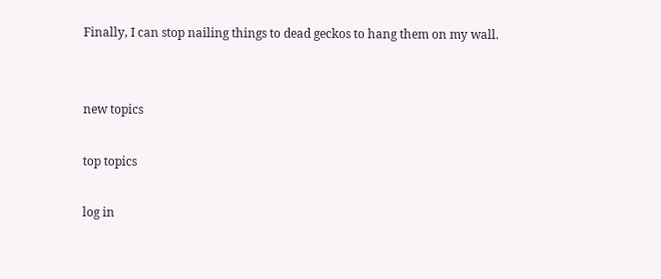Finally, I can stop nailing things to dead geckos to hang them on my wall.


new topics

top topics

log in